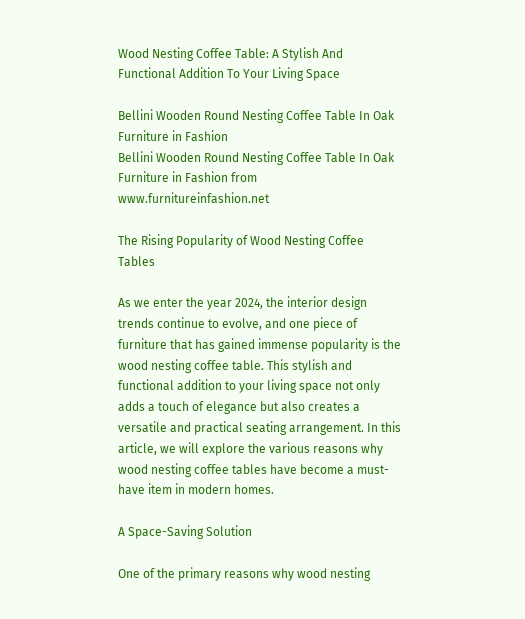Wood Nesting Coffee Table: A Stylish And Functional Addition To Your Living Space

Bellini Wooden Round Nesting Coffee Table In Oak Furniture in Fashion
Bellini Wooden Round Nesting Coffee Table In Oak Furniture in Fashion from www.furnitureinfashion.net

The Rising Popularity of Wood Nesting Coffee Tables

As we enter the year 2024, the interior design trends continue to evolve, and one piece of furniture that has gained immense popularity is the wood nesting coffee table. This stylish and functional addition to your living space not only adds a touch of elegance but also creates a versatile and practical seating arrangement. In this article, we will explore the various reasons why wood nesting coffee tables have become a must-have item in modern homes.

A Space-Saving Solution

One of the primary reasons why wood nesting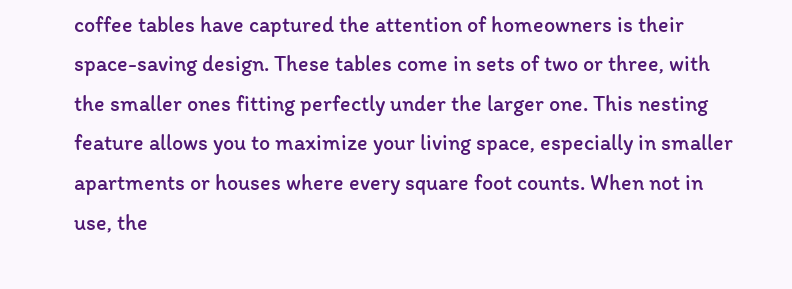coffee tables have captured the attention of homeowners is their space-saving design. These tables come in sets of two or three, with the smaller ones fitting perfectly under the larger one. This nesting feature allows you to maximize your living space, especially in smaller apartments or houses where every square foot counts. When not in use, the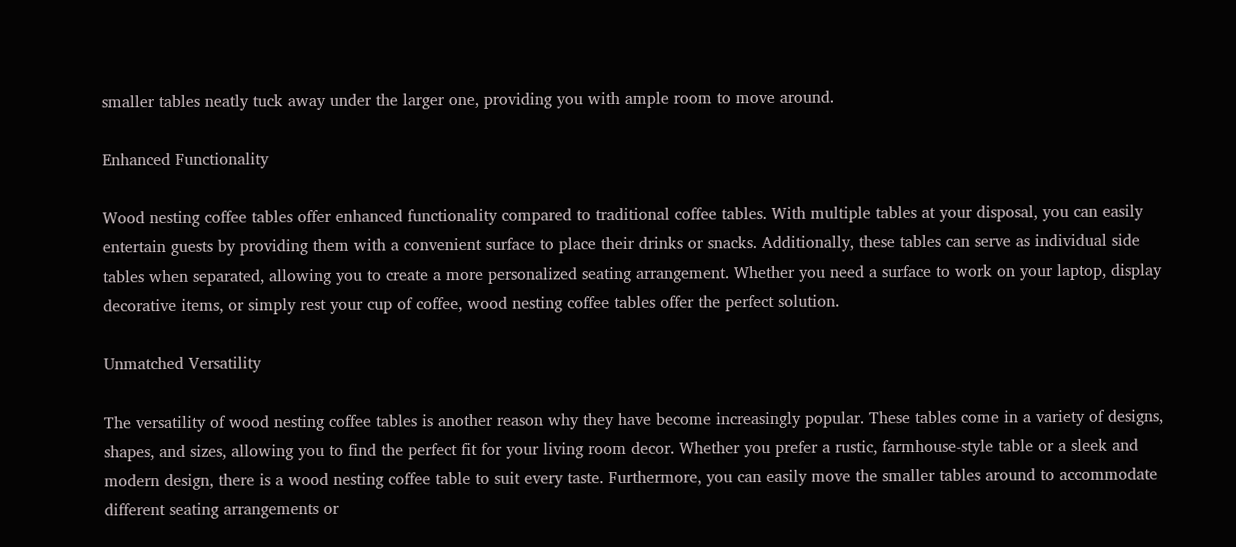smaller tables neatly tuck away under the larger one, providing you with ample room to move around.

Enhanced Functionality

Wood nesting coffee tables offer enhanced functionality compared to traditional coffee tables. With multiple tables at your disposal, you can easily entertain guests by providing them with a convenient surface to place their drinks or snacks. Additionally, these tables can serve as individual side tables when separated, allowing you to create a more personalized seating arrangement. Whether you need a surface to work on your laptop, display decorative items, or simply rest your cup of coffee, wood nesting coffee tables offer the perfect solution.

Unmatched Versatility

The versatility of wood nesting coffee tables is another reason why they have become increasingly popular. These tables come in a variety of designs, shapes, and sizes, allowing you to find the perfect fit for your living room decor. Whether you prefer a rustic, farmhouse-style table or a sleek and modern design, there is a wood nesting coffee table to suit every taste. Furthermore, you can easily move the smaller tables around to accommodate different seating arrangements or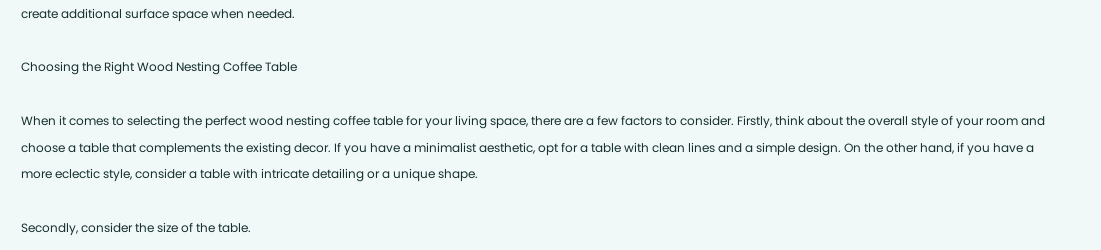create additional surface space when needed.

Choosing the Right Wood Nesting Coffee Table

When it comes to selecting the perfect wood nesting coffee table for your living space, there are a few factors to consider. Firstly, think about the overall style of your room and choose a table that complements the existing decor. If you have a minimalist aesthetic, opt for a table with clean lines and a simple design. On the other hand, if you have a more eclectic style, consider a table with intricate detailing or a unique shape.

Secondly, consider the size of the table.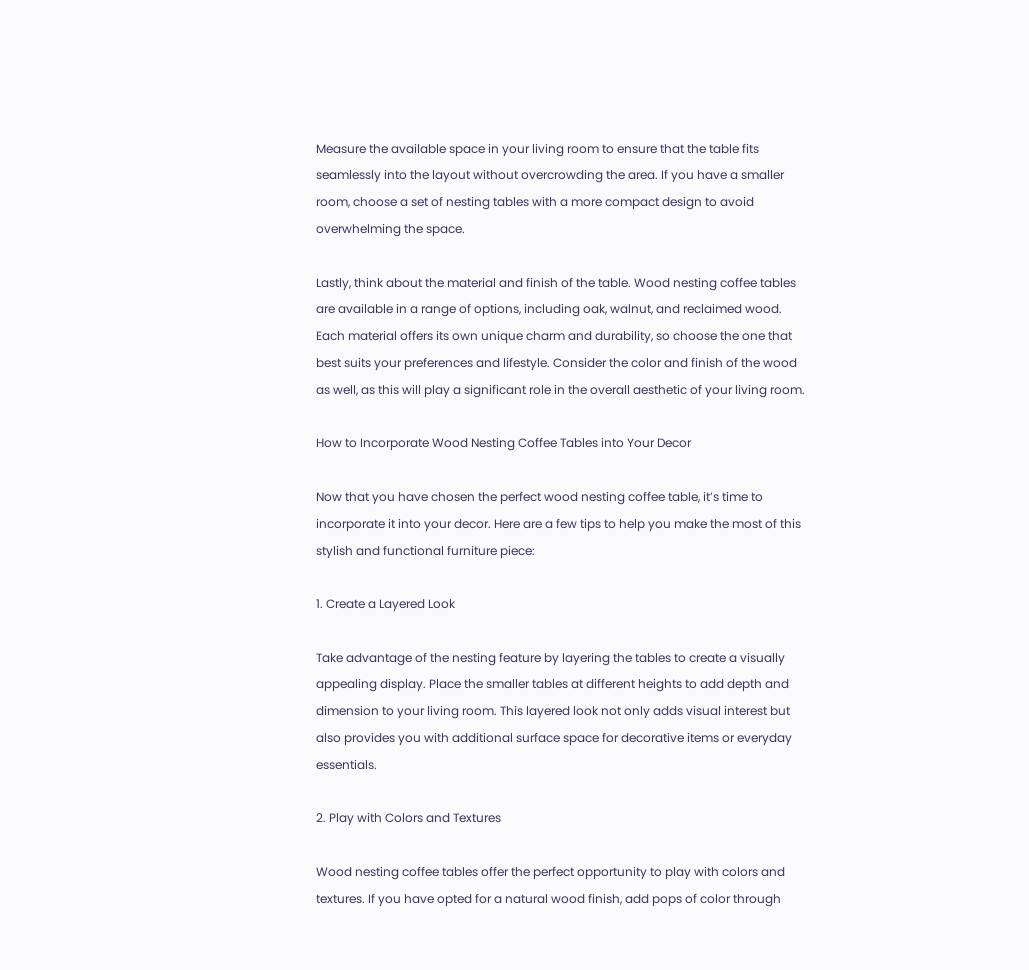Measure the available space in your living room to ensure that the table fits seamlessly into the layout without overcrowding the area. If you have a smaller room, choose a set of nesting tables with a more compact design to avoid overwhelming the space.

Lastly, think about the material and finish of the table. Wood nesting coffee tables are available in a range of options, including oak, walnut, and reclaimed wood. Each material offers its own unique charm and durability, so choose the one that best suits your preferences and lifestyle. Consider the color and finish of the wood as well, as this will play a significant role in the overall aesthetic of your living room.

How to Incorporate Wood Nesting Coffee Tables into Your Decor

Now that you have chosen the perfect wood nesting coffee table, it’s time to incorporate it into your decor. Here are a few tips to help you make the most of this stylish and functional furniture piece:

1. Create a Layered Look

Take advantage of the nesting feature by layering the tables to create a visually appealing display. Place the smaller tables at different heights to add depth and dimension to your living room. This layered look not only adds visual interest but also provides you with additional surface space for decorative items or everyday essentials.

2. Play with Colors and Textures

Wood nesting coffee tables offer the perfect opportunity to play with colors and textures. If you have opted for a natural wood finish, add pops of color through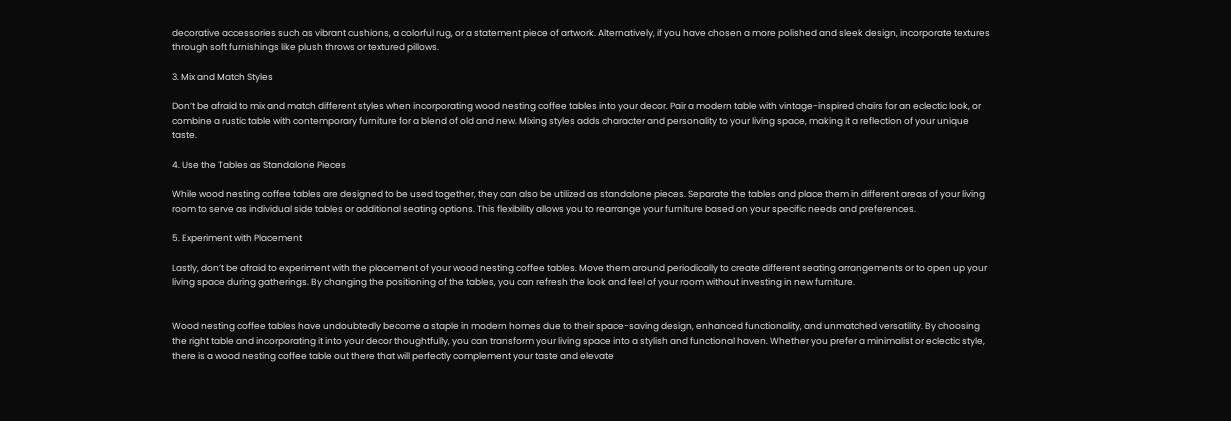decorative accessories such as vibrant cushions, a colorful rug, or a statement piece of artwork. Alternatively, if you have chosen a more polished and sleek design, incorporate textures through soft furnishings like plush throws or textured pillows.

3. Mix and Match Styles

Don’t be afraid to mix and match different styles when incorporating wood nesting coffee tables into your decor. Pair a modern table with vintage-inspired chairs for an eclectic look, or combine a rustic table with contemporary furniture for a blend of old and new. Mixing styles adds character and personality to your living space, making it a reflection of your unique taste.

4. Use the Tables as Standalone Pieces

While wood nesting coffee tables are designed to be used together, they can also be utilized as standalone pieces. Separate the tables and place them in different areas of your living room to serve as individual side tables or additional seating options. This flexibility allows you to rearrange your furniture based on your specific needs and preferences.

5. Experiment with Placement

Lastly, don’t be afraid to experiment with the placement of your wood nesting coffee tables. Move them around periodically to create different seating arrangements or to open up your living space during gatherings. By changing the positioning of the tables, you can refresh the look and feel of your room without investing in new furniture.


Wood nesting coffee tables have undoubtedly become a staple in modern homes due to their space-saving design, enhanced functionality, and unmatched versatility. By choosing the right table and incorporating it into your decor thoughtfully, you can transform your living space into a stylish and functional haven. Whether you prefer a minimalist or eclectic style, there is a wood nesting coffee table out there that will perfectly complement your taste and elevate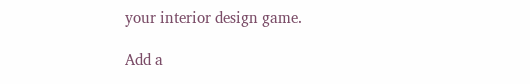your interior design game.

Add a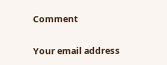Comment

Your email address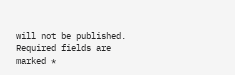will not be published. Required fields are marked *